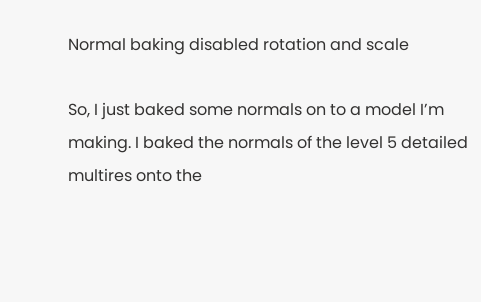Normal baking disabled rotation and scale

So, I just baked some normals on to a model I’m making. I baked the normals of the level 5 detailed multires onto the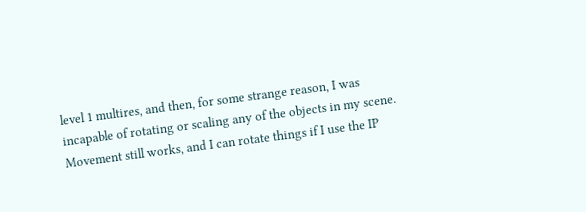level 1 multires, and then, for some strange reason, I was incapable of rotating or scaling any of the objects in my scene. Movement still works, and I can rotate things if I use the IP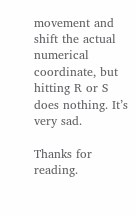movement and shift the actual numerical coordinate, but hitting R or S does nothing. It’s very sad.

Thanks for reading.